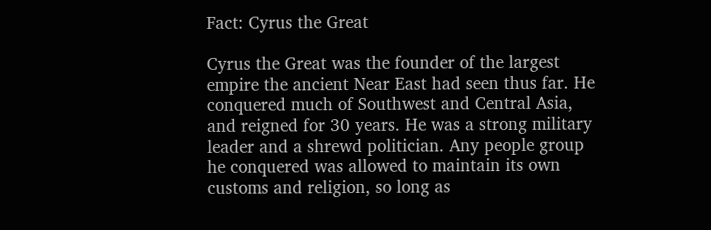Fact: Cyrus the Great

Cyrus the Great was the founder of the largest empire the ancient Near East had seen thus far. He conquered much of Southwest and Central Asia, and reigned for 30 years. He was a strong military leader and a shrewd politician. Any people group he conquered was allowed to maintain its own customs and religion, so long as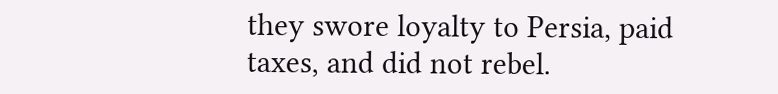they swore loyalty to Persia, paid taxes, and did not rebel.